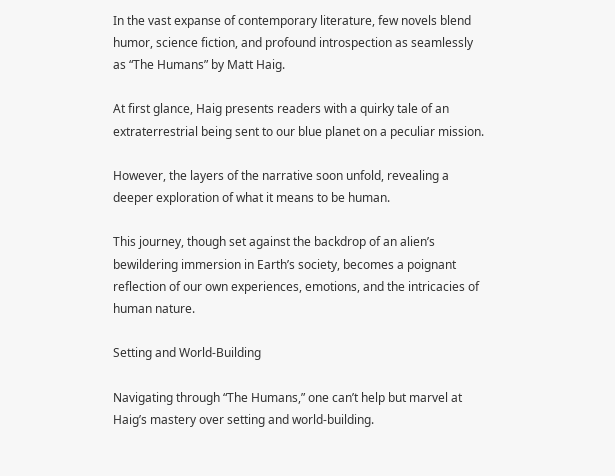In the vast expanse of contemporary literature, few novels blend humor, science fiction, and profound introspection as seamlessly as “The Humans” by Matt Haig.

At first glance, Haig presents readers with a quirky tale of an extraterrestrial being sent to our blue planet on a peculiar mission.

However, the layers of the narrative soon unfold, revealing a deeper exploration of what it means to be human.

This journey, though set against the backdrop of an alien’s bewildering immersion in Earth’s society, becomes a poignant reflection of our own experiences, emotions, and the intricacies of human nature.

Setting and World-Building

Navigating through “The Humans,” one can’t help but marvel at Haig’s mastery over setting and world-building.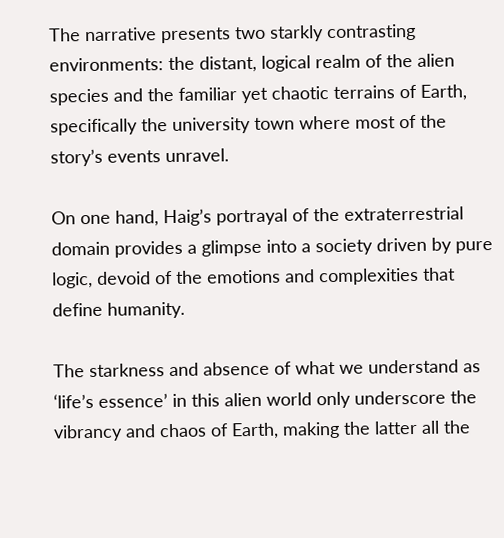The narrative presents two starkly contrasting environments: the distant, logical realm of the alien species and the familiar yet chaotic terrains of Earth, specifically the university town where most of the story’s events unravel.

On one hand, Haig’s portrayal of the extraterrestrial domain provides a glimpse into a society driven by pure logic, devoid of the emotions and complexities that define humanity.

The starkness and absence of what we understand as ‘life’s essence’ in this alien world only underscore the vibrancy and chaos of Earth, making the latter all the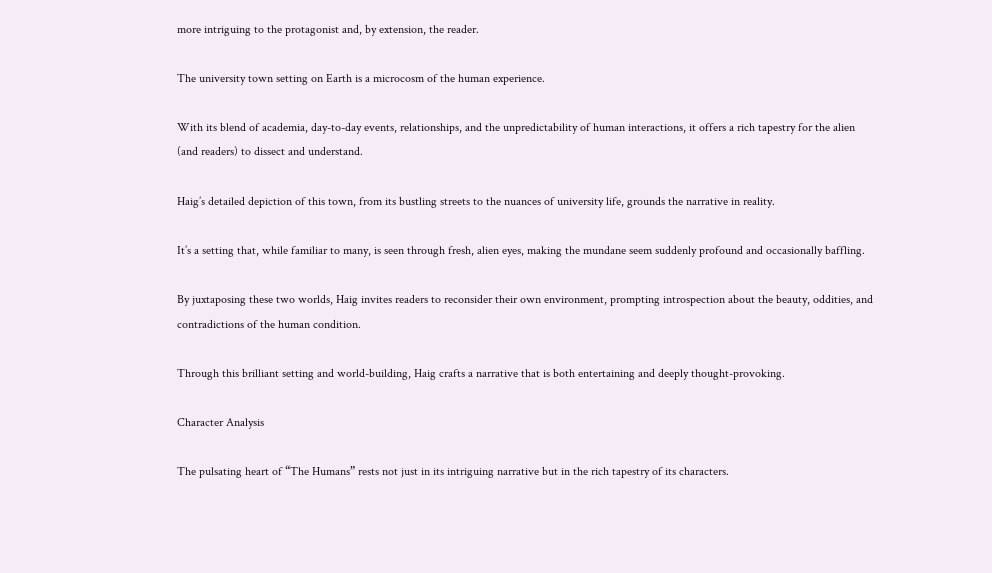more intriguing to the protagonist and, by extension, the reader.

The university town setting on Earth is a microcosm of the human experience.

With its blend of academia, day-to-day events, relationships, and the unpredictability of human interactions, it offers a rich tapestry for the alien (and readers) to dissect and understand.

Haig’s detailed depiction of this town, from its bustling streets to the nuances of university life, grounds the narrative in reality.

It’s a setting that, while familiar to many, is seen through fresh, alien eyes, making the mundane seem suddenly profound and occasionally baffling.

By juxtaposing these two worlds, Haig invites readers to reconsider their own environment, prompting introspection about the beauty, oddities, and contradictions of the human condition.

Through this brilliant setting and world-building, Haig crafts a narrative that is both entertaining and deeply thought-provoking.

Character Analysis

The pulsating heart of “The Humans” rests not just in its intriguing narrative but in the rich tapestry of its characters.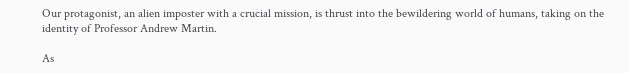Our protagonist, an alien imposter with a crucial mission, is thrust into the bewildering world of humans, taking on the identity of Professor Andrew Martin.

As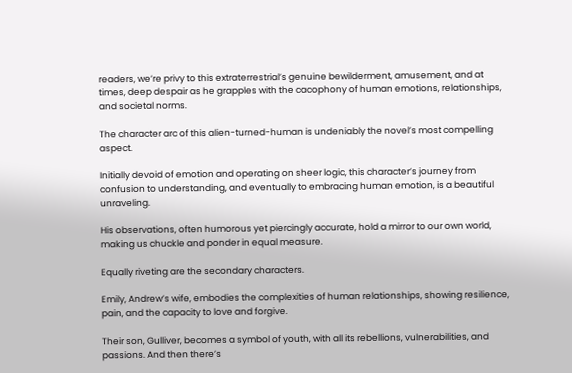readers, we’re privy to this extraterrestrial’s genuine bewilderment, amusement, and at times, deep despair as he grapples with the cacophony of human emotions, relationships, and societal norms.

The character arc of this alien-turned-human is undeniably the novel’s most compelling aspect.

Initially devoid of emotion and operating on sheer logic, this character’s journey from confusion to understanding, and eventually to embracing human emotion, is a beautiful unraveling.

His observations, often humorous yet piercingly accurate, hold a mirror to our own world, making us chuckle and ponder in equal measure.

Equally riveting are the secondary characters.

Emily, Andrew’s wife, embodies the complexities of human relationships, showing resilience, pain, and the capacity to love and forgive.

Their son, Gulliver, becomes a symbol of youth, with all its rebellions, vulnerabilities, and passions. And then there’s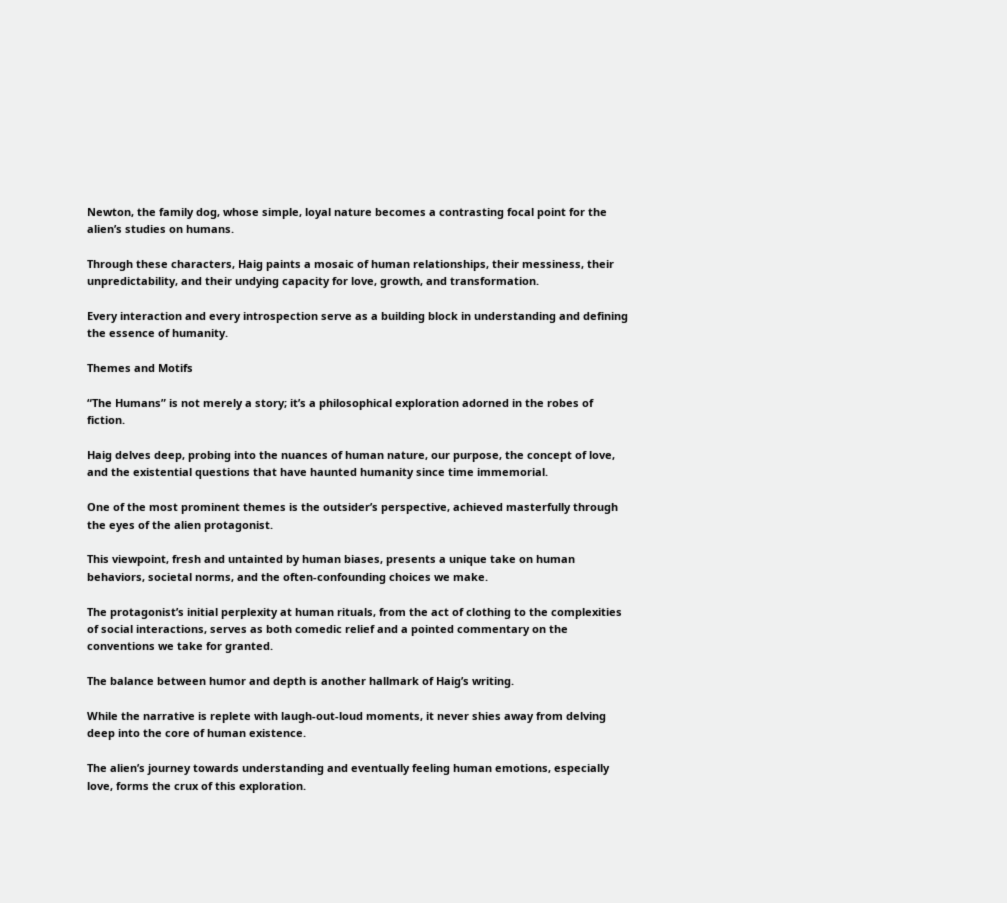Newton, the family dog, whose simple, loyal nature becomes a contrasting focal point for the alien’s studies on humans.

Through these characters, Haig paints a mosaic of human relationships, their messiness, their unpredictability, and their undying capacity for love, growth, and transformation.

Every interaction and every introspection serve as a building block in understanding and defining the essence of humanity.

Themes and Motifs

“The Humans” is not merely a story; it’s a philosophical exploration adorned in the robes of fiction.

Haig delves deep, probing into the nuances of human nature, our purpose, the concept of love, and the existential questions that have haunted humanity since time immemorial.

One of the most prominent themes is the outsider’s perspective, achieved masterfully through the eyes of the alien protagonist.

This viewpoint, fresh and untainted by human biases, presents a unique take on human behaviors, societal norms, and the often-confounding choices we make.

The protagonist’s initial perplexity at human rituals, from the act of clothing to the complexities of social interactions, serves as both comedic relief and a pointed commentary on the conventions we take for granted.

The balance between humor and depth is another hallmark of Haig’s writing.

While the narrative is replete with laugh-out-loud moments, it never shies away from delving deep into the core of human existence.

The alien’s journey towards understanding and eventually feeling human emotions, especially love, forms the crux of this exploration.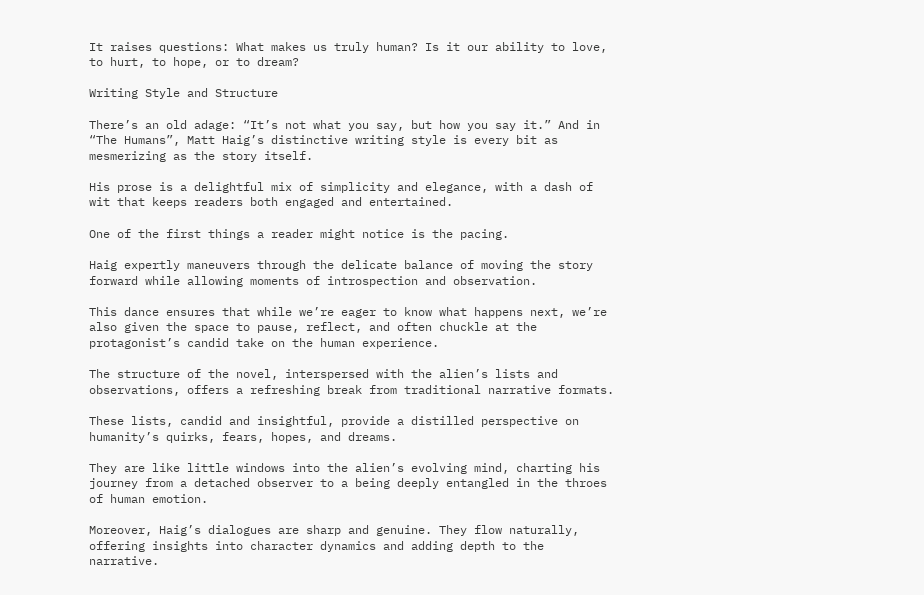It raises questions: What makes us truly human? Is it our ability to love, to hurt, to hope, or to dream?

Writing Style and Structure

There’s an old adage: “It’s not what you say, but how you say it.” And in “The Humans”, Matt Haig’s distinctive writing style is every bit as mesmerizing as the story itself.

His prose is a delightful mix of simplicity and elegance, with a dash of wit that keeps readers both engaged and entertained.

One of the first things a reader might notice is the pacing.

Haig expertly maneuvers through the delicate balance of moving the story forward while allowing moments of introspection and observation.

This dance ensures that while we’re eager to know what happens next, we’re also given the space to pause, reflect, and often chuckle at the protagonist’s candid take on the human experience.

The structure of the novel, interspersed with the alien’s lists and observations, offers a refreshing break from traditional narrative formats.

These lists, candid and insightful, provide a distilled perspective on humanity’s quirks, fears, hopes, and dreams.

They are like little windows into the alien’s evolving mind, charting his journey from a detached observer to a being deeply entangled in the throes of human emotion.

Moreover, Haig’s dialogues are sharp and genuine. They flow naturally, offering insights into character dynamics and adding depth to the narrative.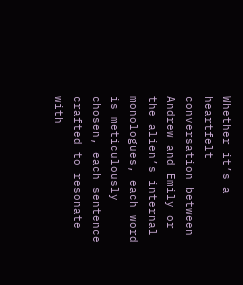Whether it’s a heartfelt conversation between Andrew and Emily or the alien’s internal monologues, each word is meticulously chosen, each sentence crafted to resonate with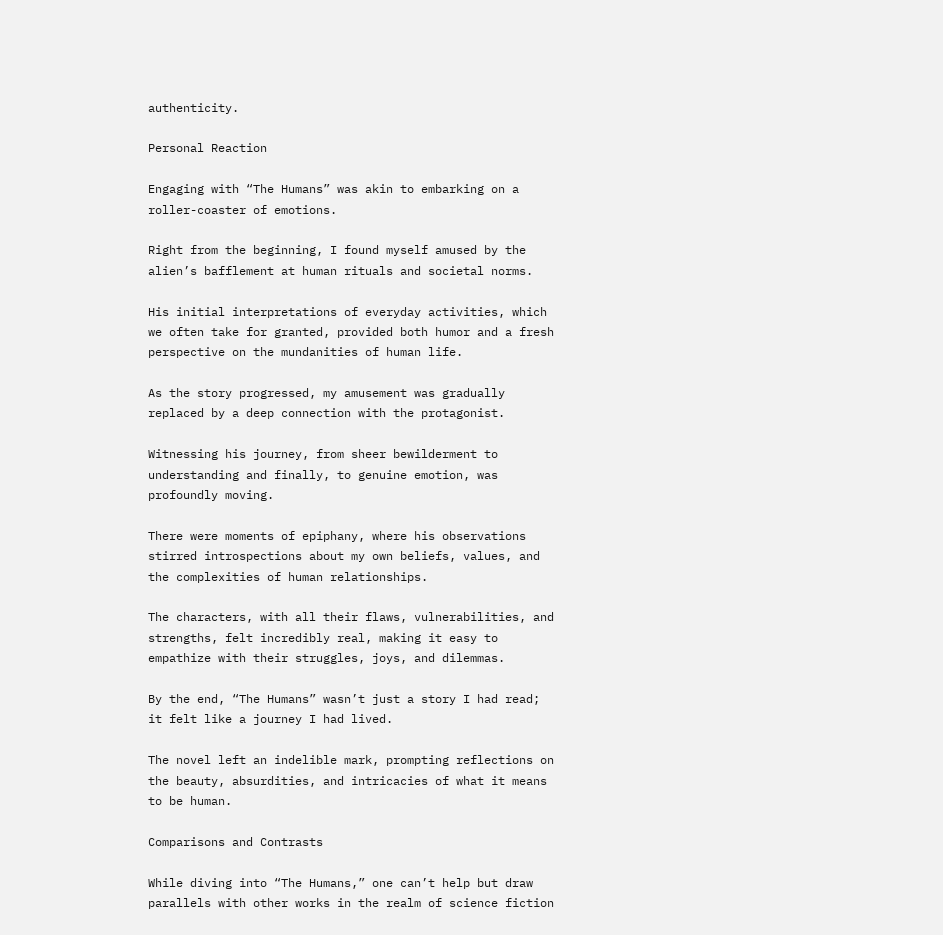authenticity.

Personal Reaction

Engaging with “The Humans” was akin to embarking on a roller-coaster of emotions.

Right from the beginning, I found myself amused by the alien’s bafflement at human rituals and societal norms.

His initial interpretations of everyday activities, which we often take for granted, provided both humor and a fresh perspective on the mundanities of human life.

As the story progressed, my amusement was gradually replaced by a deep connection with the protagonist.

Witnessing his journey, from sheer bewilderment to understanding and finally, to genuine emotion, was profoundly moving.

There were moments of epiphany, where his observations stirred introspections about my own beliefs, values, and the complexities of human relationships.

The characters, with all their flaws, vulnerabilities, and strengths, felt incredibly real, making it easy to empathize with their struggles, joys, and dilemmas.

By the end, “The Humans” wasn’t just a story I had read; it felt like a journey I had lived.

The novel left an indelible mark, prompting reflections on the beauty, absurdities, and intricacies of what it means to be human.

Comparisons and Contrasts

While diving into “The Humans,” one can’t help but draw parallels with other works in the realm of science fiction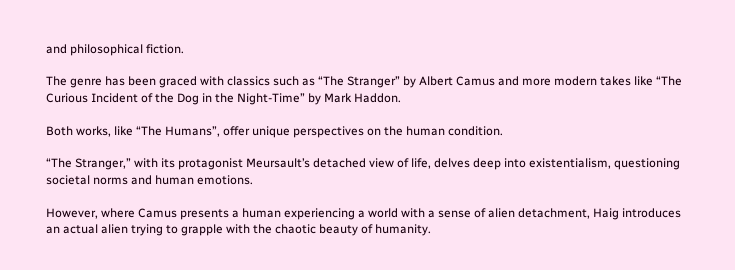and philosophical fiction.

The genre has been graced with classics such as “The Stranger” by Albert Camus and more modern takes like “The Curious Incident of the Dog in the Night-Time” by Mark Haddon.

Both works, like “The Humans”, offer unique perspectives on the human condition.

“The Stranger,” with its protagonist Meursault’s detached view of life, delves deep into existentialism, questioning societal norms and human emotions.

However, where Camus presents a human experiencing a world with a sense of alien detachment, Haig introduces an actual alien trying to grapple with the chaotic beauty of humanity.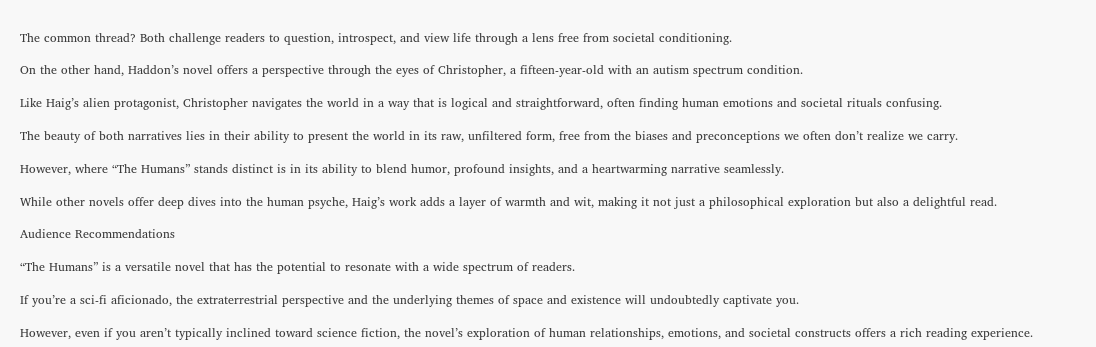The common thread? Both challenge readers to question, introspect, and view life through a lens free from societal conditioning.

On the other hand, Haddon’s novel offers a perspective through the eyes of Christopher, a fifteen-year-old with an autism spectrum condition.

Like Haig’s alien protagonist, Christopher navigates the world in a way that is logical and straightforward, often finding human emotions and societal rituals confusing.

The beauty of both narratives lies in their ability to present the world in its raw, unfiltered form, free from the biases and preconceptions we often don’t realize we carry.

However, where “The Humans” stands distinct is in its ability to blend humor, profound insights, and a heartwarming narrative seamlessly.

While other novels offer deep dives into the human psyche, Haig’s work adds a layer of warmth and wit, making it not just a philosophical exploration but also a delightful read.

Audience Recommendations

“The Humans” is a versatile novel that has the potential to resonate with a wide spectrum of readers.

If you’re a sci-fi aficionado, the extraterrestrial perspective and the underlying themes of space and existence will undoubtedly captivate you.

However, even if you aren’t typically inclined toward science fiction, the novel’s exploration of human relationships, emotions, and societal constructs offers a rich reading experience.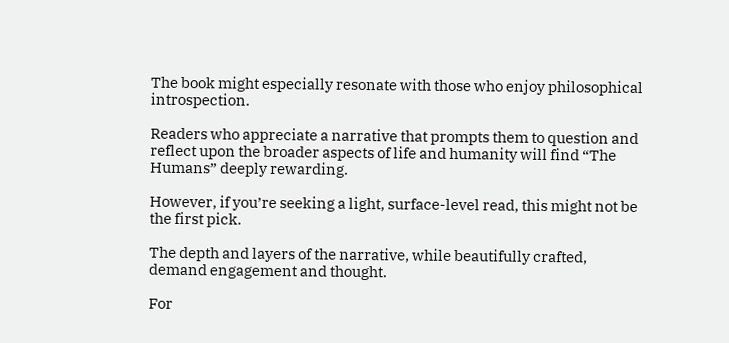The book might especially resonate with those who enjoy philosophical introspection.

Readers who appreciate a narrative that prompts them to question and reflect upon the broader aspects of life and humanity will find “The Humans” deeply rewarding.

However, if you’re seeking a light, surface-level read, this might not be the first pick.

The depth and layers of the narrative, while beautifully crafted, demand engagement and thought.

For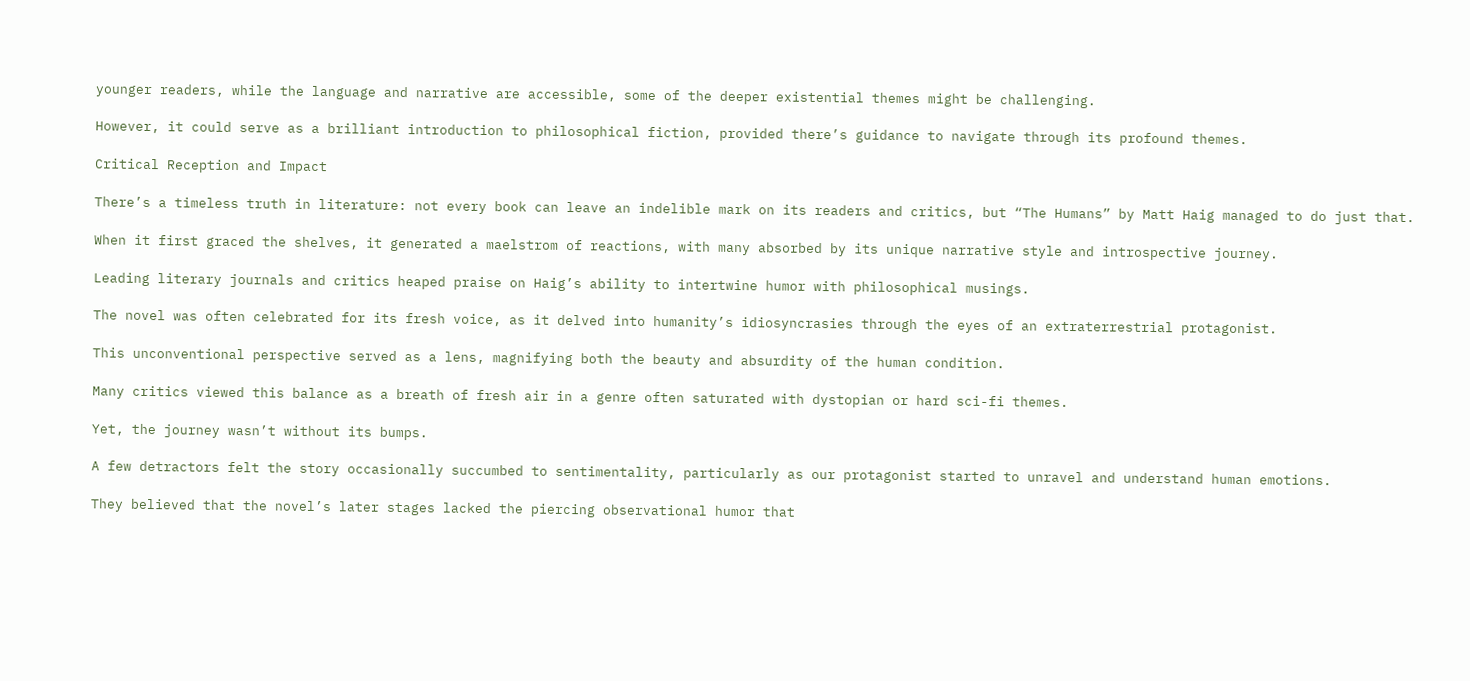younger readers, while the language and narrative are accessible, some of the deeper existential themes might be challenging.

However, it could serve as a brilliant introduction to philosophical fiction, provided there’s guidance to navigate through its profound themes.

Critical Reception and Impact

There’s a timeless truth in literature: not every book can leave an indelible mark on its readers and critics, but “The Humans” by Matt Haig managed to do just that.

When it first graced the shelves, it generated a maelstrom of reactions, with many absorbed by its unique narrative style and introspective journey.

Leading literary journals and critics heaped praise on Haig’s ability to intertwine humor with philosophical musings.

The novel was often celebrated for its fresh voice, as it delved into humanity’s idiosyncrasies through the eyes of an extraterrestrial protagonist.

This unconventional perspective served as a lens, magnifying both the beauty and absurdity of the human condition.

Many critics viewed this balance as a breath of fresh air in a genre often saturated with dystopian or hard sci-fi themes.

Yet, the journey wasn’t without its bumps.

A few detractors felt the story occasionally succumbed to sentimentality, particularly as our protagonist started to unravel and understand human emotions.

They believed that the novel’s later stages lacked the piercing observational humor that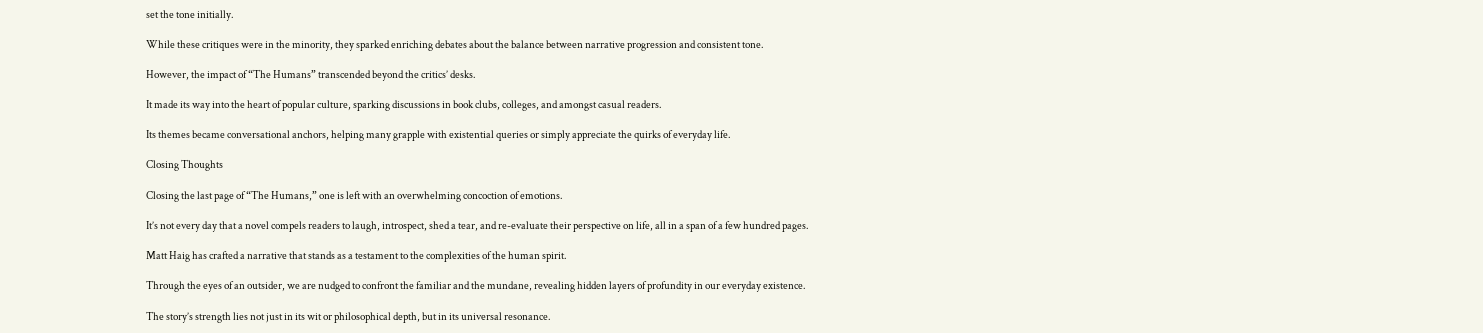set the tone initially.

While these critiques were in the minority, they sparked enriching debates about the balance between narrative progression and consistent tone.

However, the impact of “The Humans” transcended beyond the critics’ desks.

It made its way into the heart of popular culture, sparking discussions in book clubs, colleges, and amongst casual readers.

Its themes became conversational anchors, helping many grapple with existential queries or simply appreciate the quirks of everyday life.

Closing Thoughts

Closing the last page of “The Humans,” one is left with an overwhelming concoction of emotions.

It’s not every day that a novel compels readers to laugh, introspect, shed a tear, and re-evaluate their perspective on life, all in a span of a few hundred pages.

Matt Haig has crafted a narrative that stands as a testament to the complexities of the human spirit.

Through the eyes of an outsider, we are nudged to confront the familiar and the mundane, revealing hidden layers of profundity in our everyday existence.

The story’s strength lies not just in its wit or philosophical depth, but in its universal resonance.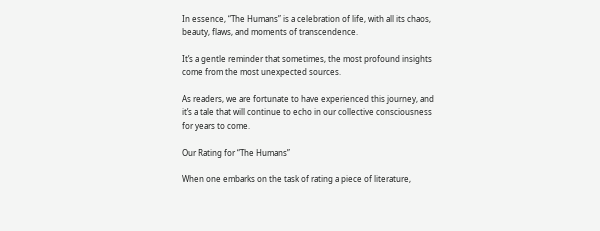In essence, “The Humans” is a celebration of life, with all its chaos, beauty, flaws, and moments of transcendence.

It’s a gentle reminder that sometimes, the most profound insights come from the most unexpected sources.

As readers, we are fortunate to have experienced this journey, and it’s a tale that will continue to echo in our collective consciousness for years to come.

Our Rating for “The Humans”

When one embarks on the task of rating a piece of literature,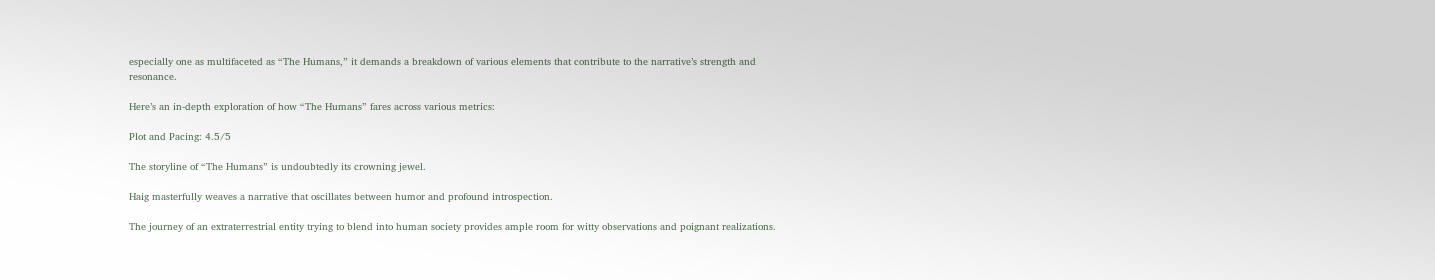especially one as multifaceted as “The Humans,” it demands a breakdown of various elements that contribute to the narrative’s strength and resonance.

Here’s an in-depth exploration of how “The Humans” fares across various metrics:

Plot and Pacing: 4.5/5

The storyline of “The Humans” is undoubtedly its crowning jewel.

Haig masterfully weaves a narrative that oscillates between humor and profound introspection.

The journey of an extraterrestrial entity trying to blend into human society provides ample room for witty observations and poignant realizations.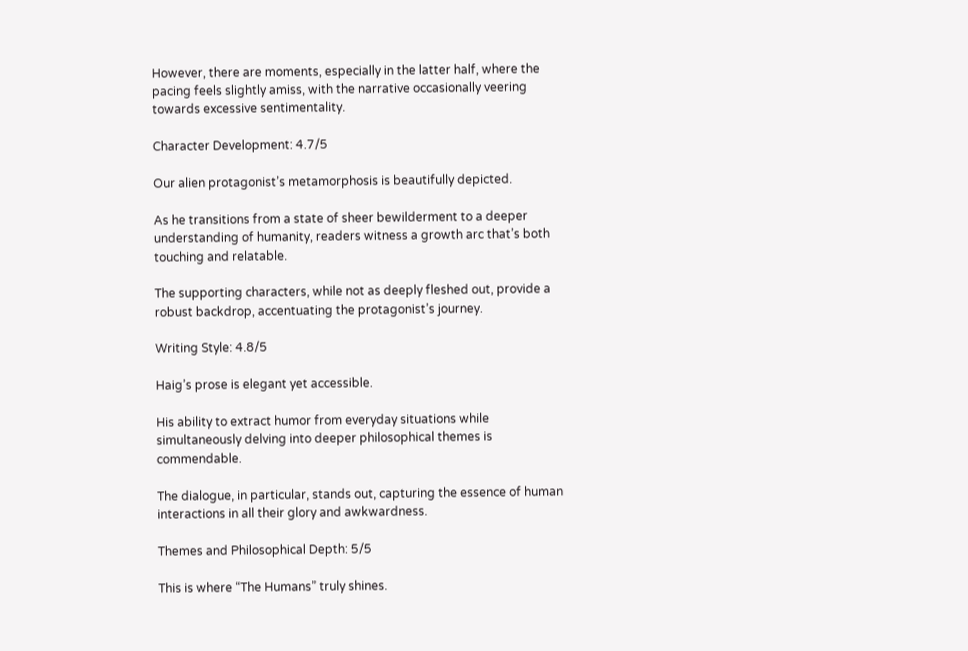However, there are moments, especially in the latter half, where the pacing feels slightly amiss, with the narrative occasionally veering towards excessive sentimentality.

Character Development: 4.7/5

Our alien protagonist’s metamorphosis is beautifully depicted.

As he transitions from a state of sheer bewilderment to a deeper understanding of humanity, readers witness a growth arc that’s both touching and relatable.

The supporting characters, while not as deeply fleshed out, provide a robust backdrop, accentuating the protagonist’s journey.

Writing Style: 4.8/5

Haig’s prose is elegant yet accessible.

His ability to extract humor from everyday situations while simultaneously delving into deeper philosophical themes is commendable.

The dialogue, in particular, stands out, capturing the essence of human interactions in all their glory and awkwardness.

Themes and Philosophical Depth: 5/5

This is where “The Humans” truly shines.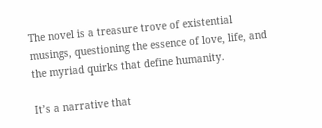The novel is a treasure trove of existential musings, questioning the essence of love, life, and the myriad quirks that define humanity.

It’s a narrative that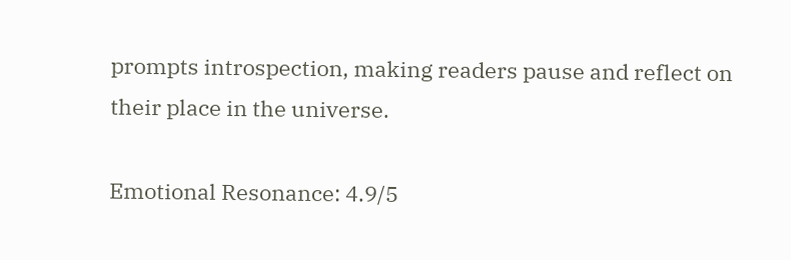prompts introspection, making readers pause and reflect on their place in the universe.

Emotional Resonance: 4.9/5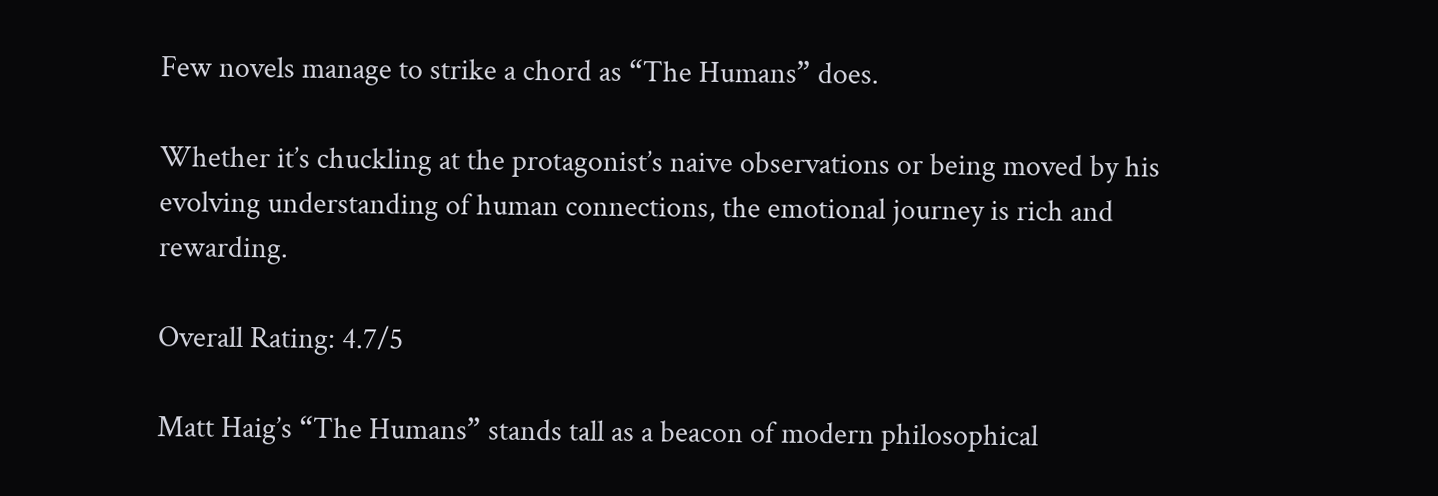Few novels manage to strike a chord as “The Humans” does.

Whether it’s chuckling at the protagonist’s naive observations or being moved by his evolving understanding of human connections, the emotional journey is rich and rewarding.

Overall Rating: 4.7/5

Matt Haig’s “The Humans” stands tall as a beacon of modern philosophical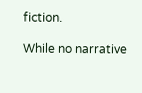fiction.

While no narrative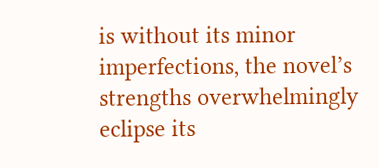is without its minor imperfections, the novel’s strengths overwhelmingly eclipse its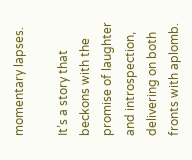momentary lapses.

It’s a story that beckons with the promise of laughter and introspection, delivering on both fronts with aplomb.